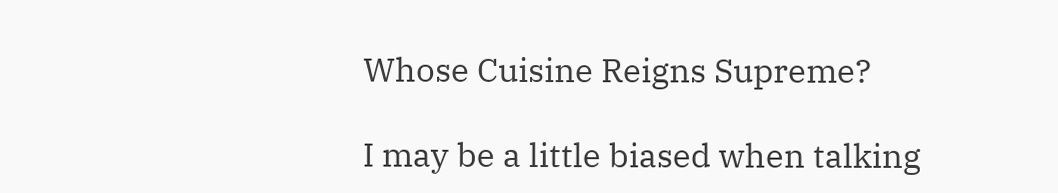Whose Cuisine Reigns Supreme?

I may be a little biased when talking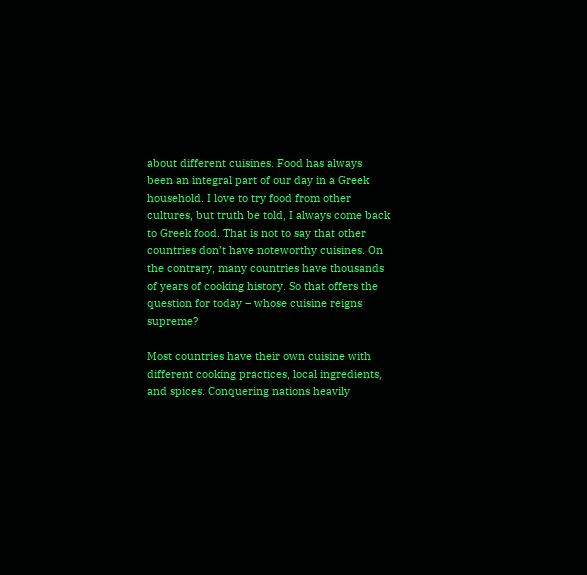about different cuisines. Food has always been an integral part of our day in a Greek household. I love to try food from other cultures, but truth be told, I always come back to Greek food. That is not to say that other countries don’t have noteworthy cuisines. On the contrary, many countries have thousands of years of cooking history. So that offers the question for today – whose cuisine reigns supreme?

Most countries have their own cuisine with different cooking practices, local ingredients, and spices. Conquering nations heavily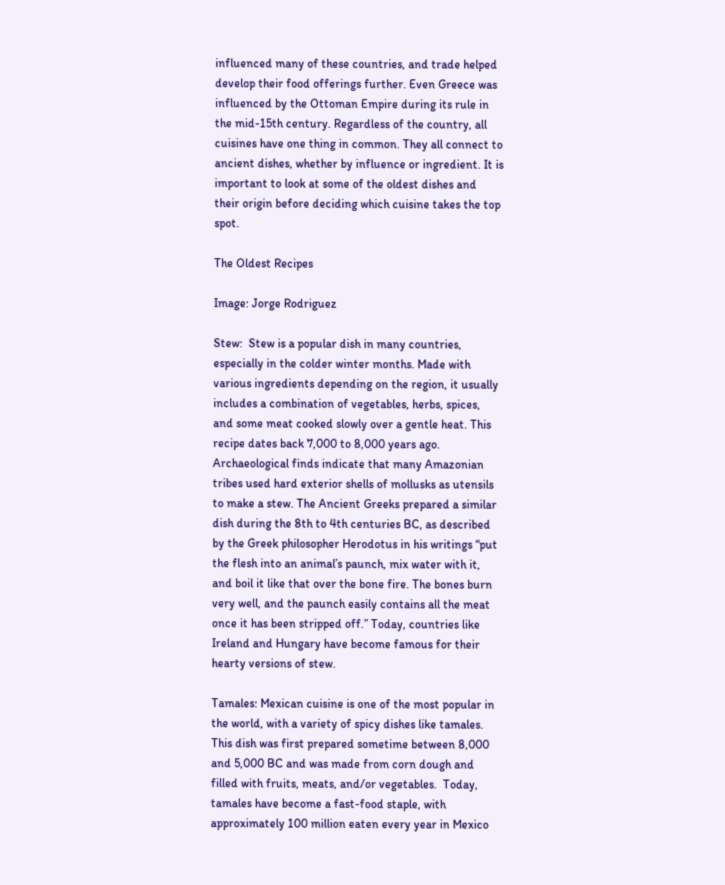influenced many of these countries, and trade helped develop their food offerings further. Even Greece was influenced by the Ottoman Empire during its rule in the mid-15th century. Regardless of the country, all cuisines have one thing in common. They all connect to ancient dishes, whether by influence or ingredient. It is important to look at some of the oldest dishes and their origin before deciding which cuisine takes the top spot.

The Oldest Recipes

Image: Jorge Rodriguez

Stew:  Stew is a popular dish in many countries, especially in the colder winter months. Made with various ingredients depending on the region, it usually includes a combination of vegetables, herbs, spices, and some meat cooked slowly over a gentle heat. This recipe dates back 7,000 to 8,000 years ago. Archaeological finds indicate that many Amazonian tribes used hard exterior shells of mollusks as utensils to make a stew. The Ancient Greeks prepared a similar dish during the 8th to 4th centuries BC, as described by the Greek philosopher Herodotus in his writings “put the flesh into an animal’s paunch, mix water with it, and boil it like that over the bone fire. The bones burn very well, and the paunch easily contains all the meat once it has been stripped off.” Today, countries like Ireland and Hungary have become famous for their hearty versions of stew.

Tamales: Mexican cuisine is one of the most popular in the world, with a variety of spicy dishes like tamales.  This dish was first prepared sometime between 8,000 and 5,000 BC and was made from corn dough and filled with fruits, meats, and/or vegetables.  Today, tamales have become a fast-food staple, with approximately 100 million eaten every year in Mexico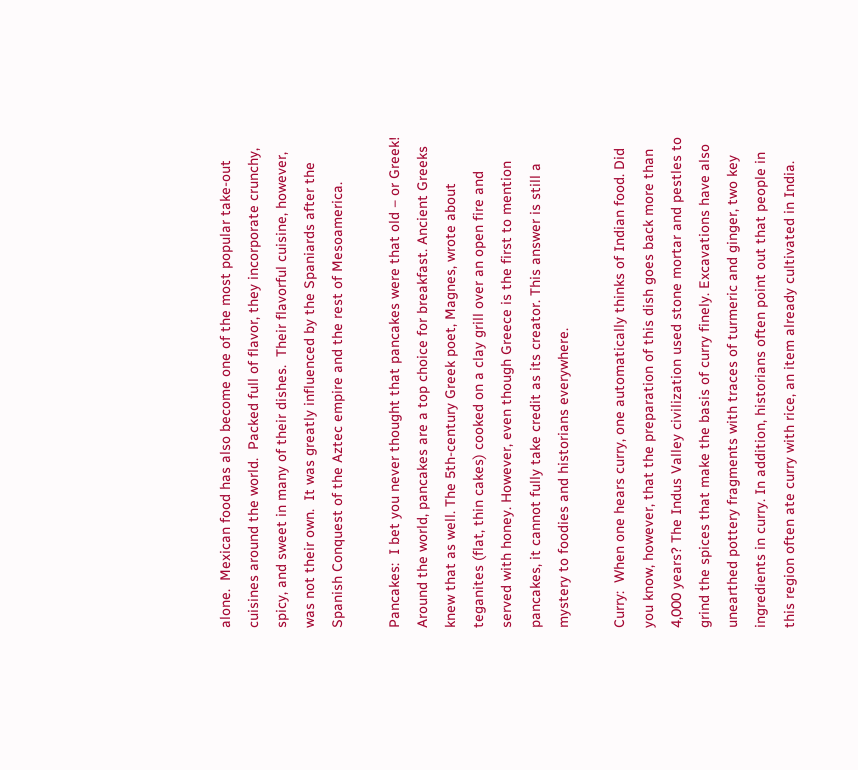alone.  Mexican food has also become one of the most popular take-out cuisines around the world.  Packed full of flavor, they incorporate crunchy, spicy, and sweet in many of their dishes.  Their flavorful cuisine, however, was not their own.  It was greatly influenced by the Spaniards after the Spanish Conquest of the Aztec empire and the rest of Mesoamerica.

Pancakes:  I bet you never thought that pancakes were that old – or Greek! Around the world, pancakes are a top choice for breakfast. Ancient Greeks knew that as well. The 5th-century Greek poet, Magnes, wrote about teganites (flat, thin cakes) cooked on a clay grill over an open fire and served with honey. However, even though Greece is the first to mention pancakes, it cannot fully take credit as its creator. This answer is still a mystery to foodies and historians everywhere.

Curry:  When one hears curry, one automatically thinks of Indian food. Did you know, however, that the preparation of this dish goes back more than 4,000 years? The Indus Valley civilization used stone mortar and pestles to grind the spices that make the basis of curry finely. Excavations have also unearthed pottery fragments with traces of turmeric and ginger, two key ingredients in curry. In addition, historians often point out that people in this region often ate curry with rice, an item already cultivated in India.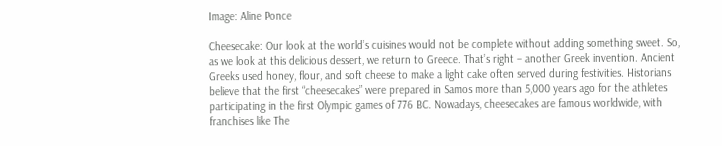Image: Aline Ponce

Cheesecake: Our look at the world’s cuisines would not be complete without adding something sweet. So, as we look at this delicious dessert, we return to Greece. That’s right – another Greek invention. Ancient Greeks used honey, flour, and soft cheese to make a light cake often served during festivities. Historians believe that the first “cheesecakes” were prepared in Samos more than 5,000 years ago for the athletes participating in the first Olympic games of 776 BC. Nowadays, cheesecakes are famous worldwide, with franchises like The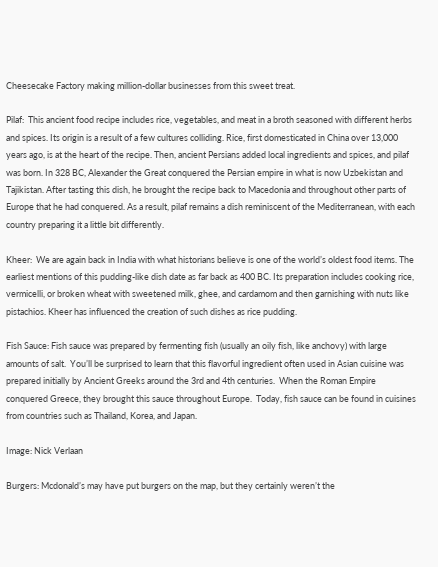Cheesecake Factory making million-dollar businesses from this sweet treat.

Pilaf:  This ancient food recipe includes rice, vegetables, and meat in a broth seasoned with different herbs and spices. Its origin is a result of a few cultures colliding. Rice, first domesticated in China over 13,000 years ago, is at the heart of the recipe. Then, ancient Persians added local ingredients and spices, and pilaf was born. In 328 BC, Alexander the Great conquered the Persian empire in what is now Uzbekistan and Tajikistan. After tasting this dish, he brought the recipe back to Macedonia and throughout other parts of Europe that he had conquered. As a result, pilaf remains a dish reminiscent of the Mediterranean, with each country preparing it a little bit differently.

Kheer:  We are again back in India with what historians believe is one of the world’s oldest food items. The earliest mentions of this pudding-like dish date as far back as 400 BC. Its preparation includes cooking rice, vermicelli, or broken wheat with sweetened milk, ghee, and cardamom and then garnishing with nuts like pistachios. Kheer has influenced the creation of such dishes as rice pudding.

Fish Sauce: Fish sauce was prepared by fermenting fish (usually an oily fish, like anchovy) with large amounts of salt.  You’ll be surprised to learn that this flavorful ingredient often used in Asian cuisine was prepared initially by Ancient Greeks around the 3rd and 4th centuries.  When the Roman Empire conquered Greece, they brought this sauce throughout Europe.  Today, fish sauce can be found in cuisines from countries such as Thailand, Korea, and Japan.

Image: Nick Verlaan

Burgers: Mcdonald’s may have put burgers on the map, but they certainly weren’t the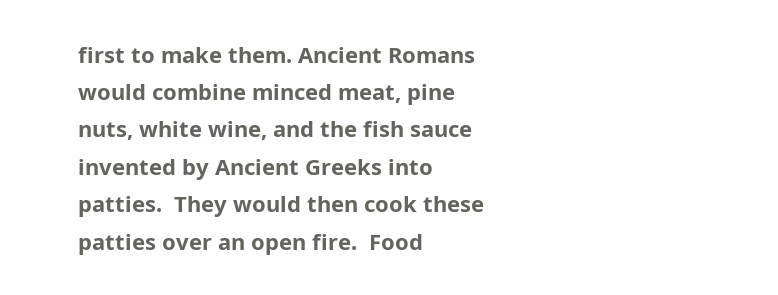first to make them. Ancient Romans would combine minced meat, pine nuts, white wine, and the fish sauce invented by Ancient Greeks into patties.  They would then cook these patties over an open fire.  Food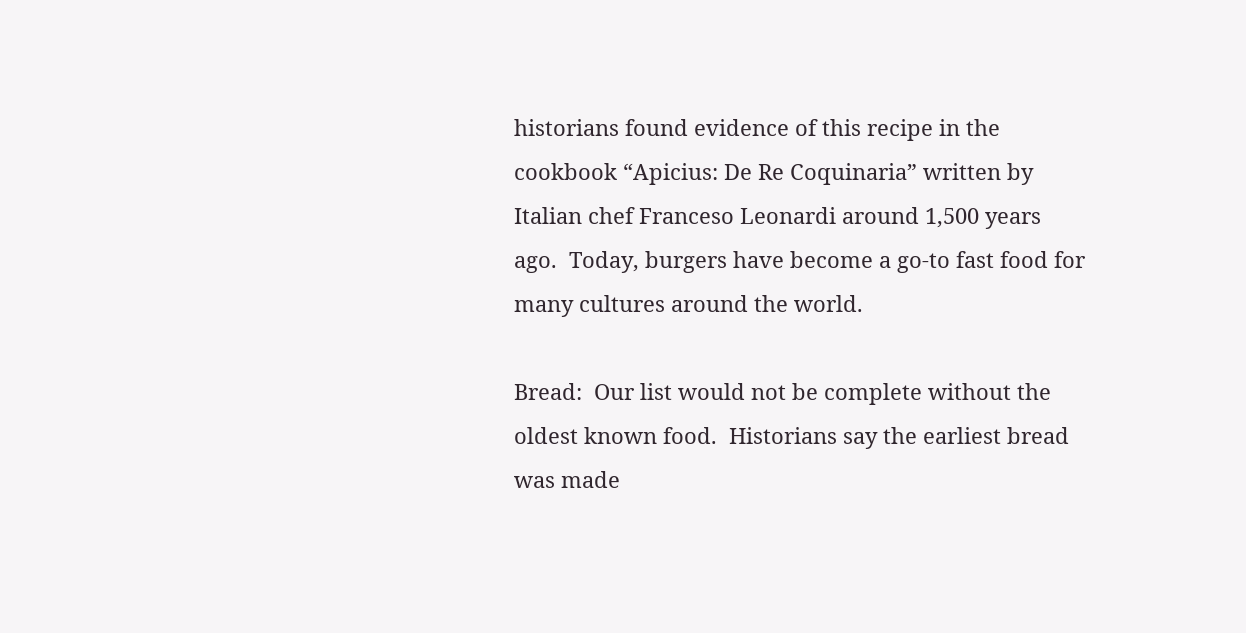historians found evidence of this recipe in the cookbook “Apicius: De Re Coquinaria” written by Italian chef Franceso Leonardi around 1,500 years ago.  Today, burgers have become a go-to fast food for many cultures around the world.

Bread:  Our list would not be complete without the oldest known food.  Historians say the earliest bread was made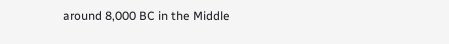around 8,000 BC in the Middle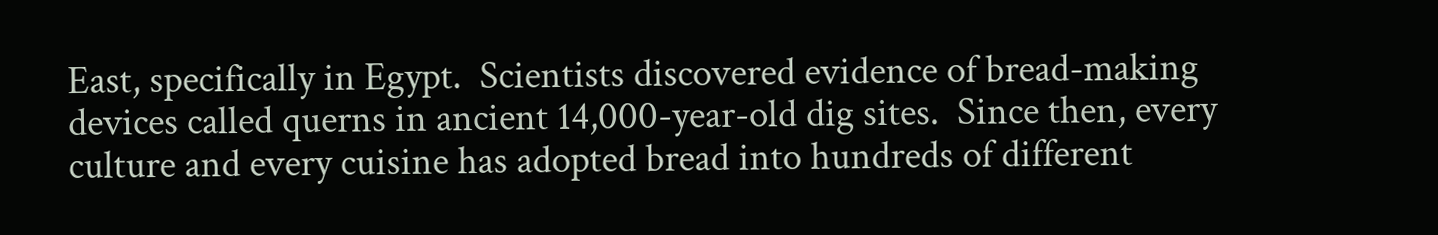East, specifically in Egypt.  Scientists discovered evidence of bread-making devices called querns in ancient 14,000-year-old dig sites.  Since then, every culture and every cuisine has adopted bread into hundreds of different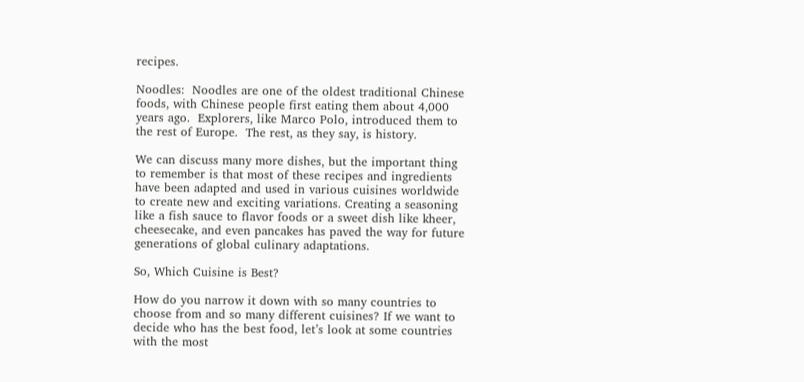recipes.

Noodles:  Noodles are one of the oldest traditional Chinese foods, with Chinese people first eating them about 4,000 years ago.  Explorers, like Marco Polo, introduced them to the rest of Europe.  The rest, as they say, is history.

We can discuss many more dishes, but the important thing to remember is that most of these recipes and ingredients have been adapted and used in various cuisines worldwide to create new and exciting variations. Creating a seasoning like a fish sauce to flavor foods or a sweet dish like kheer, cheesecake, and even pancakes has paved the way for future generations of global culinary adaptations.

So, Which Cuisine is Best?

How do you narrow it down with so many countries to choose from and so many different cuisines? If we want to decide who has the best food, let’s look at some countries with the most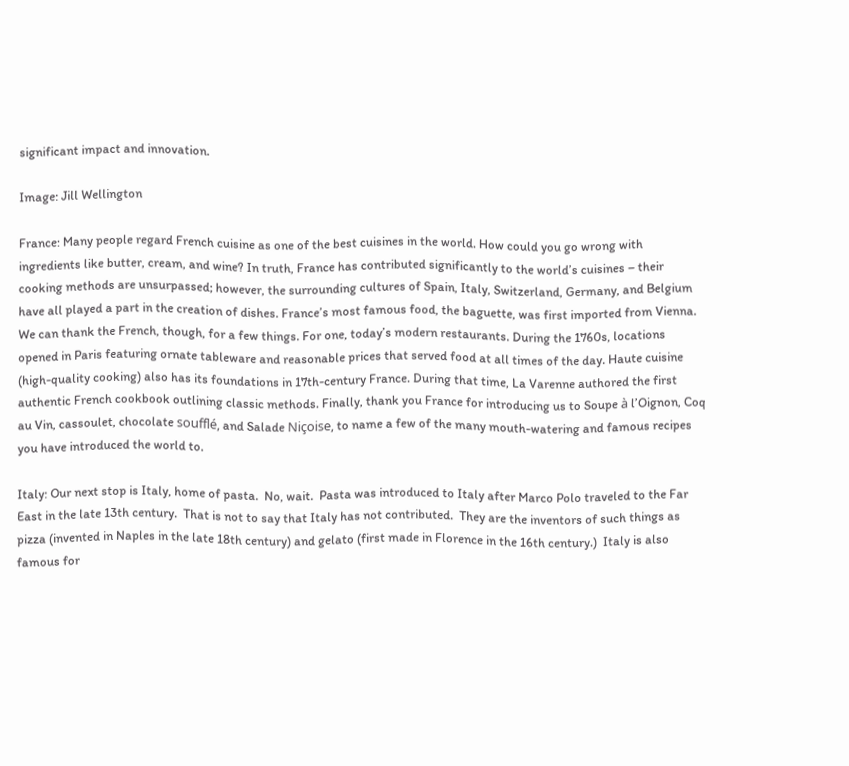significant impact and innovation.

Image: Jill Wellington

France: Many people regard French cuisine as one of the best cuisines in the world. How could you go wrong with ingredients like butter, cream, and wine? In truth, France has contributed significantly to the world’s cuisines – their cooking methods are unsurpassed; however, the surrounding cultures of Spain, Italy, Switzerland, Germany, and Belgium have all played a part in the creation of dishes. France’s most famous food, the baguette, was first imported from Vienna. We can thank the French, though, for a few things. For one, today’s modern restaurants. During the 1760s, locations opened in Paris featuring ornate tableware and reasonable prices that served food at all times of the day. Haute cuisine (high-quality cooking) also has its foundations in 17th-century France. During that time, La Varenne authored the first authentic French cookbook outlining classic methods. Finally, thank you France for introducing us to Soupe à l’Oignon, Coq au Vin, cassoulet, chocolate soufflé, and Salade Niçoise, to name a few of the many mouth-watering and famous recipes you have introduced the world to.

Italy: Our next stop is Italy, home of pasta.  No, wait.  Pasta was introduced to Italy after Marco Polo traveled to the Far East in the late 13th century.  That is not to say that Italy has not contributed.  They are the inventors of such things as pizza (invented in Naples in the late 18th century) and gelato (first made in Florence in the 16th century.)  Italy is also famous for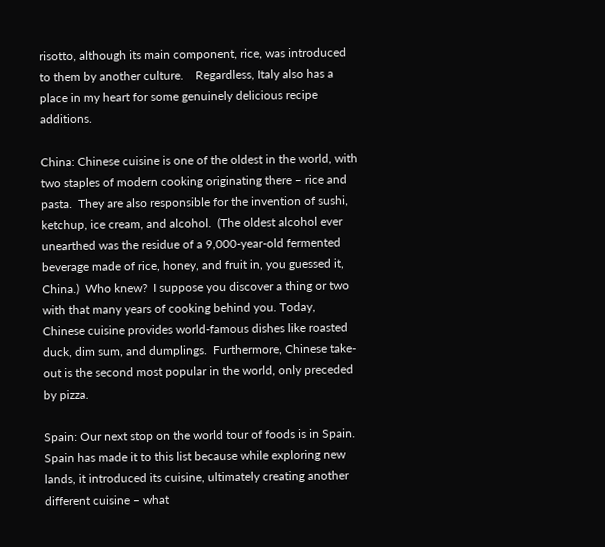risotto, although its main component, rice, was introduced to them by another culture.    Regardless, Italy also has a place in my heart for some genuinely delicious recipe additions.

China: Chinese cuisine is one of the oldest in the world, with two staples of modern cooking originating there – rice and pasta.  They are also responsible for the invention of sushi, ketchup, ice cream, and alcohol.  (The oldest alcohol ever unearthed was the residue of a 9,000-year-old fermented beverage made of rice, honey, and fruit in, you guessed it, China.)  Who knew?  I suppose you discover a thing or two with that many years of cooking behind you. Today, Chinese cuisine provides world-famous dishes like roasted duck, dim sum, and dumplings.  Furthermore, Chinese take-out is the second most popular in the world, only preceded by pizza.

Spain: Our next stop on the world tour of foods is in Spain. Spain has made it to this list because while exploring new lands, it introduced its cuisine, ultimately creating another different cuisine – what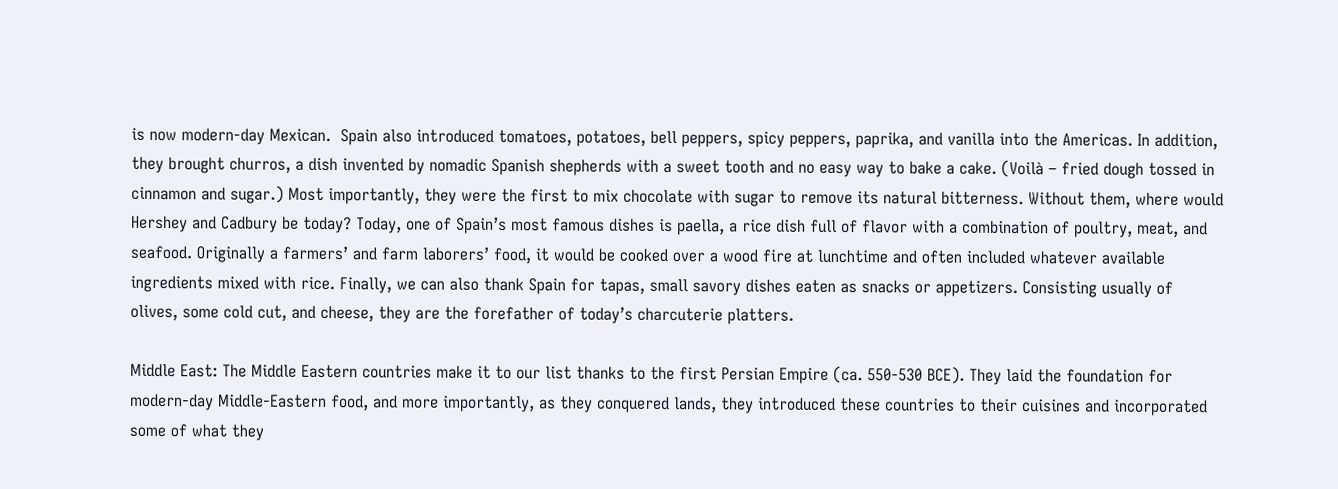is now modern-day Mexican.  Spain also introduced tomatoes, potatoes, bell peppers, spicy peppers, paprika, and vanilla into the Americas. In addition, they brought churros, a dish invented by nomadic Spanish shepherds with a sweet tooth and no easy way to bake a cake. (Voilà – fried dough tossed in cinnamon and sugar.) Most importantly, they were the first to mix chocolate with sugar to remove its natural bitterness. Without them, where would Hershey and Cadbury be today? Today, one of Spain’s most famous dishes is paella, a rice dish full of flavor with a combination of poultry, meat, and seafood. Originally a farmers’ and farm laborers’ food, it would be cooked over a wood fire at lunchtime and often included whatever available ingredients mixed with rice. Finally, we can also thank Spain for tapas, small savory dishes eaten as snacks or appetizers. Consisting usually of olives, some cold cut, and cheese, they are the forefather of today’s charcuterie platters.

Middle East: The Middle Eastern countries make it to our list thanks to the first Persian Empire (ca. 550-530 BCE). They laid the foundation for modern-day Middle-Eastern food, and more importantly, as they conquered lands, they introduced these countries to their cuisines and incorporated some of what they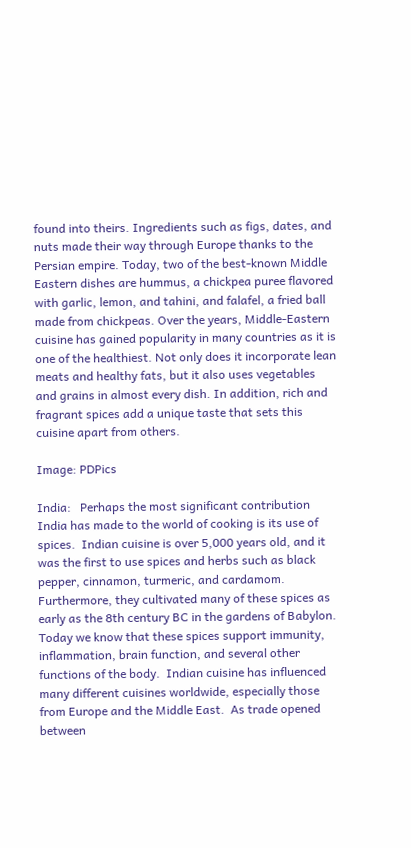found into theirs. Ingredients such as figs, dates, and nuts made their way through Europe thanks to the Persian empire. Today, two of the best-known Middle Eastern dishes are hummus, a chickpea puree flavored with garlic, lemon, and tahini, and falafel, a fried ball made from chickpeas. Over the years, Middle-Eastern cuisine has gained popularity in many countries as it is one of the healthiest. Not only does it incorporate lean meats and healthy fats, but it also uses vegetables and grains in almost every dish. In addition, rich and fragrant spices add a unique taste that sets this cuisine apart from others.

Image: PDPics

India:   Perhaps the most significant contribution India has made to the world of cooking is its use of spices.  Indian cuisine is over 5,000 years old, and it was the first to use spices and herbs such as black pepper, cinnamon, turmeric, and cardamom.  Furthermore, they cultivated many of these spices as early as the 8th century BC in the gardens of Babylon.  Today we know that these spices support immunity, inflammation, brain function, and several other functions of the body.  Indian cuisine has influenced many different cuisines worldwide, especially those from Europe and the Middle East.  As trade opened between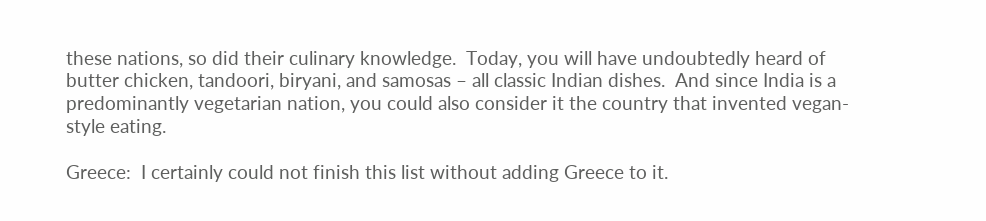these nations, so did their culinary knowledge.  Today, you will have undoubtedly heard of butter chicken, tandoori, biryani, and samosas – all classic Indian dishes.  And since India is a predominantly vegetarian nation, you could also consider it the country that invented vegan-style eating.

Greece:  I certainly could not finish this list without adding Greece to it.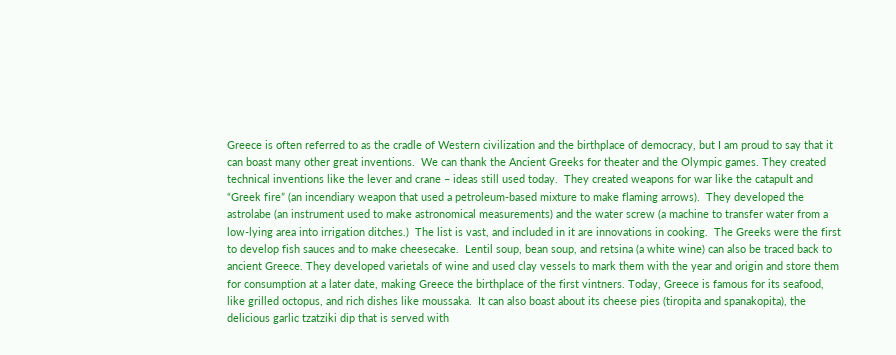Greece is often referred to as the cradle of Western civilization and the birthplace of democracy, but I am proud to say that it can boast many other great inventions.  We can thank the Ancient Greeks for theater and the Olympic games. They created technical inventions like the lever and crane – ideas still used today.  They created weapons for war like the catapult and “Greek fire” (an incendiary weapon that used a petroleum-based mixture to make flaming arrows).  They developed the astrolabe (an instrument used to make astronomical measurements) and the water screw (a machine to transfer water from a low-lying area into irrigation ditches.)  The list is vast, and included in it are innovations in cooking.  The Greeks were the first to develop fish sauces and to make cheesecake.  Lentil soup, bean soup, and retsina (a white wine) can also be traced back to ancient Greece. They developed varietals of wine and used clay vessels to mark them with the year and origin and store them for consumption at a later date, making Greece the birthplace of the first vintners. Today, Greece is famous for its seafood, like grilled octopus, and rich dishes like moussaka.  It can also boast about its cheese pies (tiropita and spanakopita), the delicious garlic tzatziki dip that is served with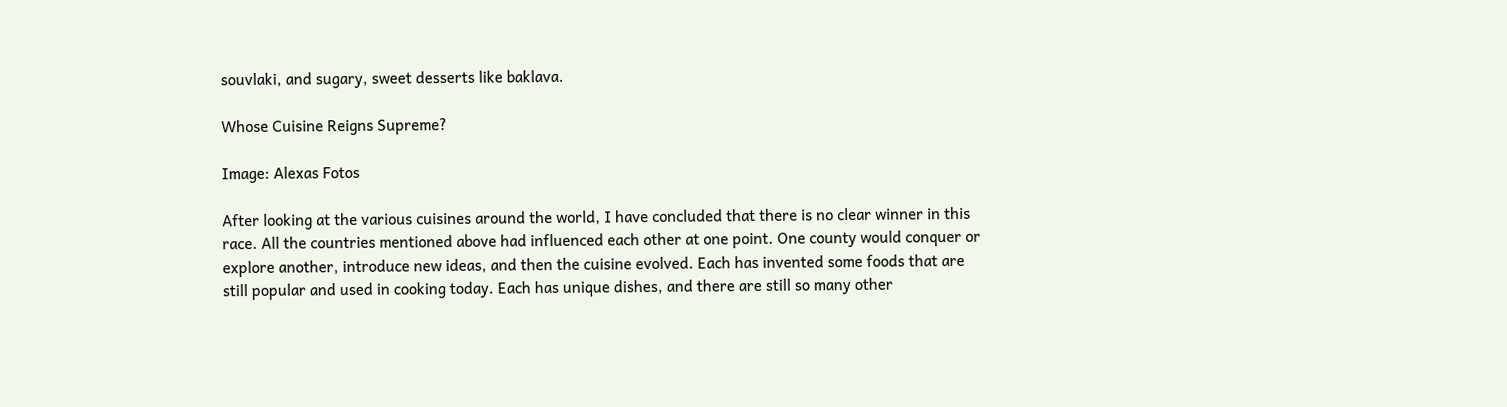souvlaki, and sugary, sweet desserts like baklava.

Whose Cuisine Reigns Supreme?

Image: Alexas Fotos

After looking at the various cuisines around the world, I have concluded that there is no clear winner in this race. All the countries mentioned above had influenced each other at one point. One county would conquer or explore another, introduce new ideas, and then the cuisine evolved. Each has invented some foods that are still popular and used in cooking today. Each has unique dishes, and there are still so many other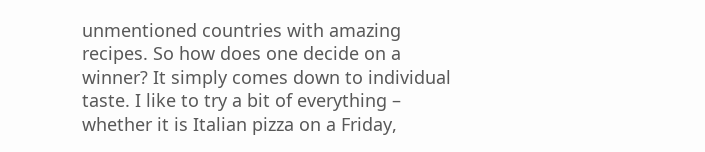unmentioned countries with amazing recipes. So how does one decide on a winner? It simply comes down to individual taste. I like to try a bit of everything – whether it is Italian pizza on a Friday,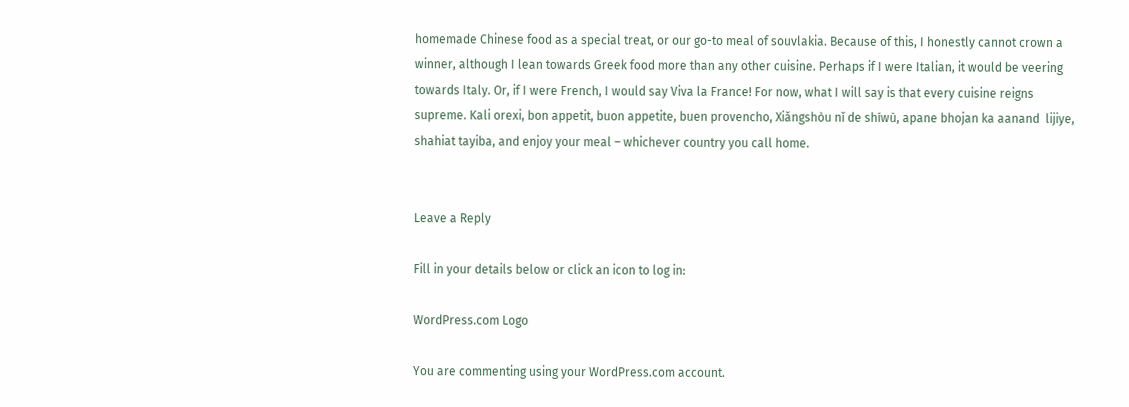homemade Chinese food as a special treat, or our go-to meal of souvlakia. Because of this, I honestly cannot crown a winner, although I lean towards Greek food more than any other cuisine. Perhaps if I were Italian, it would be veering towards Italy. Or, if I were French, I would say Viva la France! For now, what I will say is that every cuisine reigns supreme. Kali orexi, bon appetit, buon appetite, buen provencho, Xiǎngshòu nǐ de shíwù, apane bhojan ka aanand  lijiye, shahiat tayiba, and enjoy your meal – whichever country you call home.


Leave a Reply

Fill in your details below or click an icon to log in:

WordPress.com Logo

You are commenting using your WordPress.com account.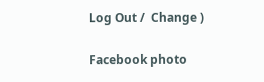Log Out /  Change )

Facebook photo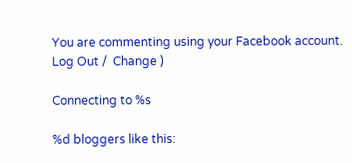You are commenting using your Facebook account. Log Out /  Change )

Connecting to %s

%d bloggers like this: